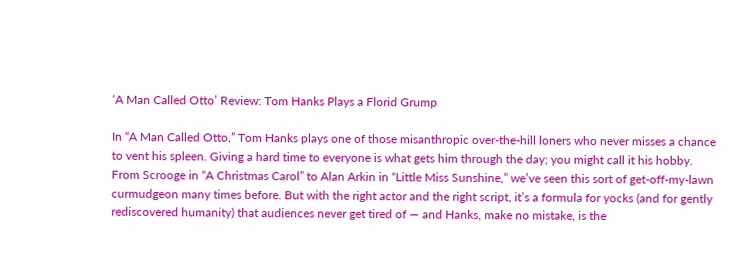‘A Man Called Otto’ Review: Tom Hanks Plays a Florid Grump

In “A Man Called Otto,” Tom Hanks plays one of those misanthropic over-the-hill loners who never misses a chance to vent his spleen. Giving a hard time to everyone is what gets him through the day; you might call it his hobby. From Scrooge in “A Christmas Carol” to Alan Arkin in “Little Miss Sunshine,” we’ve seen this sort of get-off-my-lawn curmudgeon many times before. But with the right actor and the right script, it’s a formula for yocks (and for gently rediscovered humanity) that audiences never get tired of — and Hanks, make no mistake, is the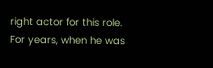right actor for this role. For years, when he was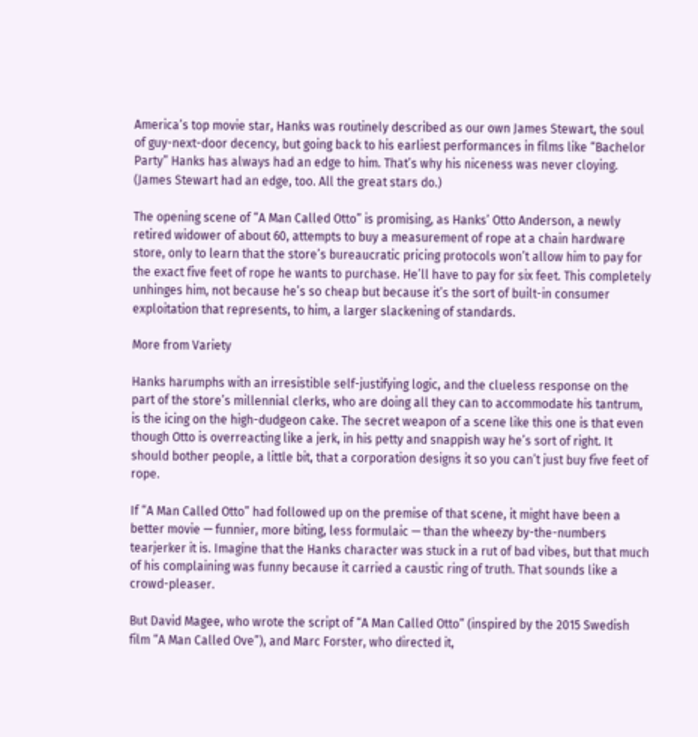America’s top movie star, Hanks was routinely described as our own James Stewart, the soul of guy-next-door decency, but going back to his earliest performances in films like “Bachelor Party” Hanks has always had an edge to him. That’s why his niceness was never cloying. (James Stewart had an edge, too. All the great stars do.)

The opening scene of “A Man Called Otto” is promising, as Hanks’ Otto Anderson, a newly retired widower of about 60, attempts to buy a measurement of rope at a chain hardware store, only to learn that the store’s bureaucratic pricing protocols won’t allow him to pay for the exact five feet of rope he wants to purchase. He’ll have to pay for six feet. This completely unhinges him, not because he’s so cheap but because it’s the sort of built-in consumer exploitation that represents, to him, a larger slackening of standards.

More from Variety

Hanks harumphs with an irresistible self-justifying logic, and the clueless response on the part of the store’s millennial clerks, who are doing all they can to accommodate his tantrum, is the icing on the high-dudgeon cake. The secret weapon of a scene like this one is that even though Otto is overreacting like a jerk, in his petty and snappish way he’s sort of right. It should bother people, a little bit, that a corporation designs it so you can’t just buy five feet of rope.

If “A Man Called Otto” had followed up on the premise of that scene, it might have been a better movie — funnier, more biting, less formulaic — than the wheezy by-the-numbers tearjerker it is. Imagine that the Hanks character was stuck in a rut of bad vibes, but that much of his complaining was funny because it carried a caustic ring of truth. That sounds like a crowd-pleaser.

But David Magee, who wrote the script of “A Man Called Otto” (inspired by the 2015 Swedish film “A Man Called Ove”), and Marc Forster, who directed it,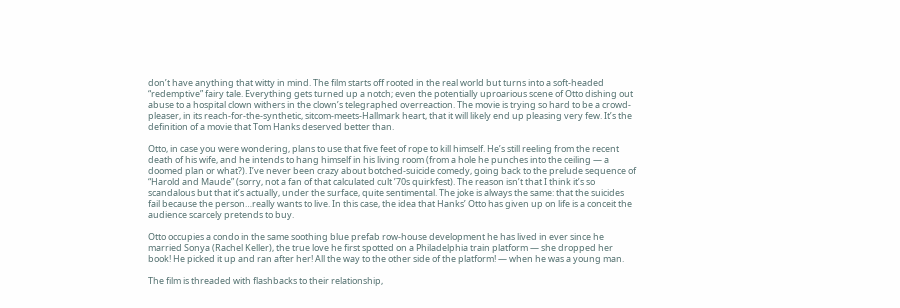don’t have anything that witty in mind. The film starts off rooted in the real world but turns into a soft-headed “redemptive” fairy tale. Everything gets turned up a notch; even the potentially uproarious scene of Otto dishing out abuse to a hospital clown withers in the clown’s telegraphed overreaction. The movie is trying so hard to be a crowd-pleaser, in its reach-for-the-synthetic, sitcom-meets-Hallmark heart, that it will likely end up pleasing very few. It’s the definition of a movie that Tom Hanks deserved better than.

Otto, in case you were wondering, plans to use that five feet of rope to kill himself. He’s still reeling from the recent death of his wife, and he intends to hang himself in his living room (from a hole he punches into the ceiling — a doomed plan or what?). I’ve never been crazy about botched-suicide comedy, going back to the prelude sequence of “Harold and Maude” (sorry, not a fan of that calculated cult ’70s quirkfest). The reason isn’t that I think it’s so scandalous but that it’s actually, under the surface, quite sentimental. The joke is always the same: that the suicides fail because the person…really wants to live. In this case, the idea that Hanks’ Otto has given up on life is a conceit the audience scarcely pretends to buy.

Otto occupies a condo in the same soothing blue prefab row-house development he has lived in ever since he married Sonya (Rachel Keller), the true love he first spotted on a Philadelphia train platform — she dropped her book! He picked it up and ran after her! All the way to the other side of the platform! — when he was a young man.

The film is threaded with flashbacks to their relationship,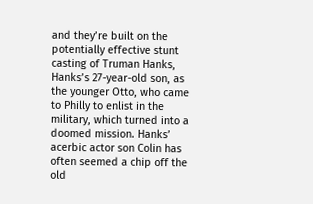and they’re built on the potentially effective stunt casting of Truman Hanks, Hanks’s 27-year-old son, as the younger Otto, who came to Philly to enlist in the military, which turned into a doomed mission. Hanks’ acerbic actor son Colin has often seemed a chip off the old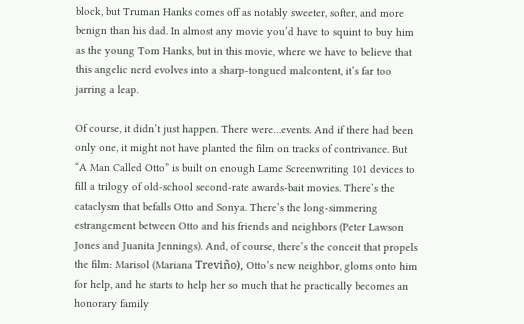block, but Truman Hanks comes off as notably sweeter, softer, and more benign than his dad. In almost any movie you’d have to squint to buy him as the young Tom Hanks, but in this movie, where we have to believe that this angelic nerd evolves into a sharp-tongued malcontent, it’s far too jarring a leap.

Of course, it didn’t just happen. There were…events. And if there had been only one, it might not have planted the film on tracks of contrivance. But “A Man Called Otto” is built on enough Lame Screenwriting 101 devices to fill a trilogy of old-school second-rate awards-bait movies. There’s the cataclysm that befalls Otto and Sonya. There’s the long-simmering estrangement between Otto and his friends and neighbors (Peter Lawson Jones and Juanita Jennings). And, of course, there’s the conceit that propels the film: Marisol (Mariana Treviño), Otto’s new neighbor, gloms onto him for help, and he starts to help her so much that he practically becomes an honorary family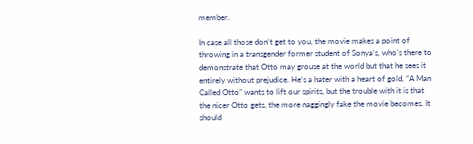member.

In case all those don’t get to you, the movie makes a point of throwing in a transgender former student of Sonya’s, who’s there to demonstrate that Otto may grouse at the world but that he sees it entirely without prejudice. He’s a hater with a heart of gold. “A Man Called Otto” wants to lift our spirits, but the trouble with it is that the nicer Otto gets, the more naggingly fake the movie becomes. It should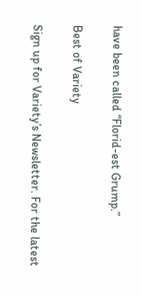have been called “Florid-est Grump.”

Best of Variety

Sign up for Variety’s Newsletter. For the latest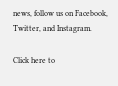news, follow us on Facebook, Twitter, and Instagram.

Click here to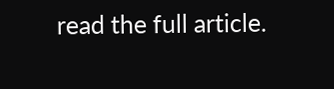read the full article.